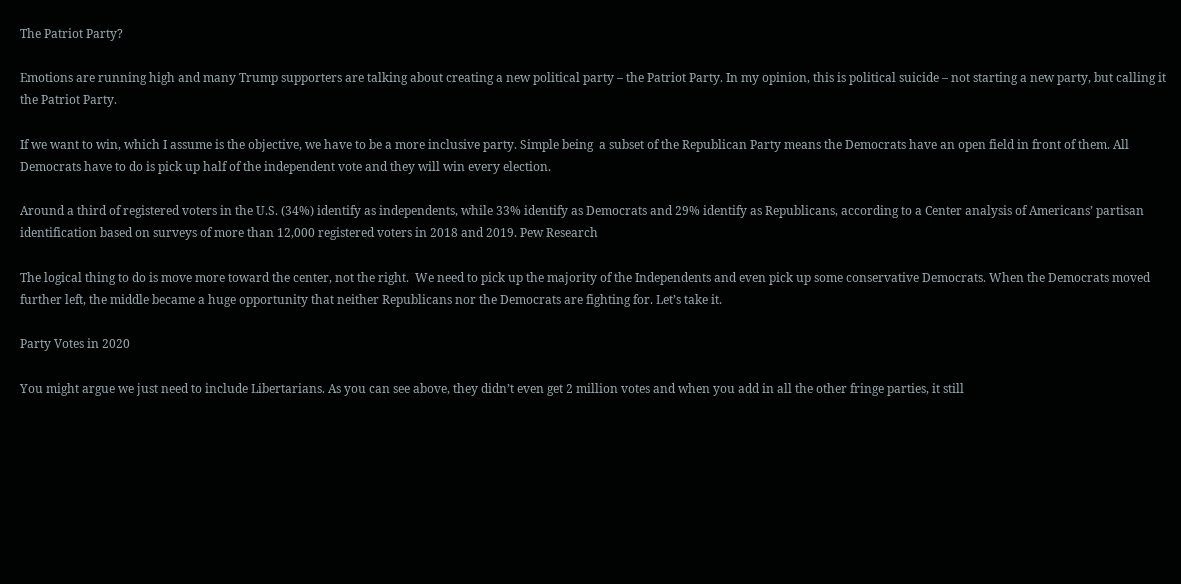The Patriot Party?

Emotions are running high and many Trump supporters are talking about creating a new political party – the Patriot Party. In my opinion, this is political suicide – not starting a new party, but calling it the Patriot Party.

If we want to win, which I assume is the objective, we have to be a more inclusive party. Simple being  a subset of the Republican Party means the Democrats have an open field in front of them. All Democrats have to do is pick up half of the independent vote and they will win every election.

Around a third of registered voters in the U.S. (34%) identify as independents, while 33% identify as Democrats and 29% identify as Republicans, according to a Center analysis of Americans’ partisan identification based on surveys of more than 12,000 registered voters in 2018 and 2019. Pew Research

The logical thing to do is move more toward the center, not the right.  We need to pick up the majority of the Independents and even pick up some conservative Democrats. When the Democrats moved further left, the middle became a huge opportunity that neither Republicans nor the Democrats are fighting for. Let’s take it.

Party Votes in 2020

You might argue we just need to include Libertarians. As you can see above, they didn’t even get 2 million votes and when you add in all the other fringe parties, it still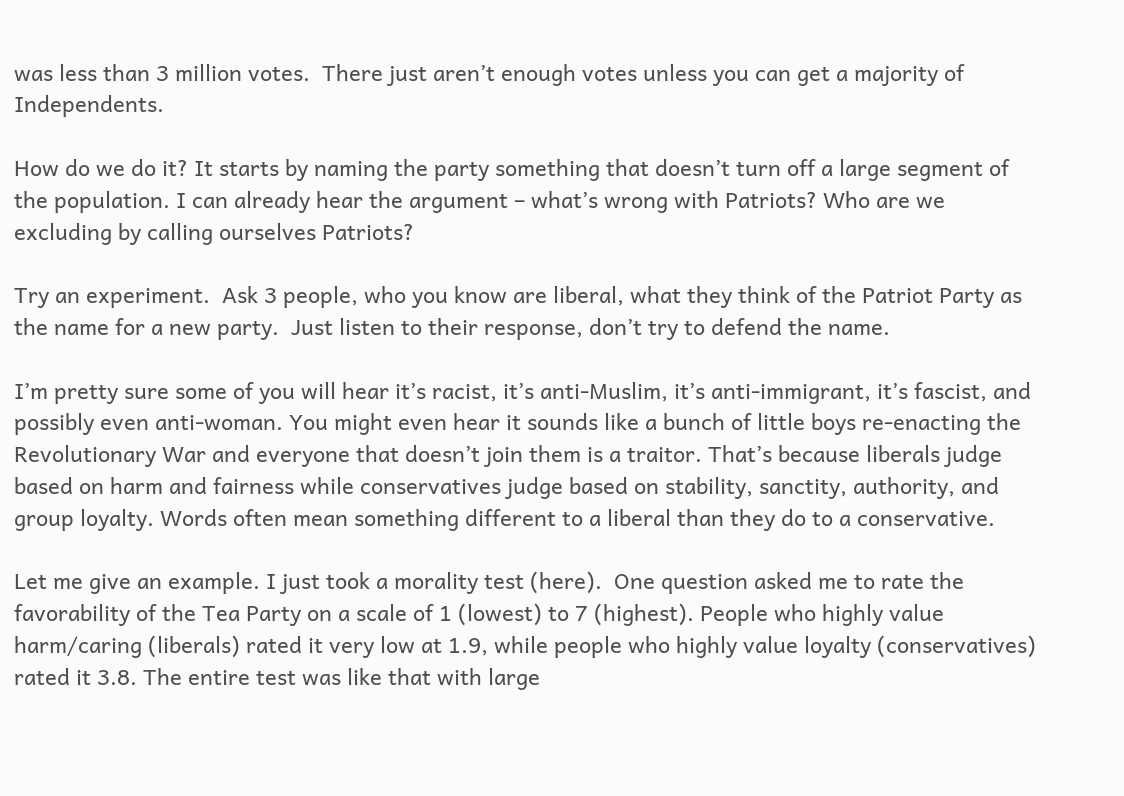was less than 3 million votes.  There just aren’t enough votes unless you can get a majority of Independents.

How do we do it? It starts by naming the party something that doesn’t turn off a large segment of the population. I can already hear the argument – what’s wrong with Patriots? Who are we excluding by calling ourselves Patriots?

Try an experiment.  Ask 3 people, who you know are liberal, what they think of the Patriot Party as the name for a new party.  Just listen to their response, don’t try to defend the name.

I’m pretty sure some of you will hear it’s racist, it’s anti-Muslim, it’s anti-immigrant, it’s fascist, and possibly even anti-woman. You might even hear it sounds like a bunch of little boys re-enacting the Revolutionary War and everyone that doesn’t join them is a traitor. That’s because liberals judge based on harm and fairness while conservatives judge based on stability, sanctity, authority, and group loyalty. Words often mean something different to a liberal than they do to a conservative.

Let me give an example. I just took a morality test (here).  One question asked me to rate the favorability of the Tea Party on a scale of 1 (lowest) to 7 (highest). People who highly value harm/caring (liberals) rated it very low at 1.9, while people who highly value loyalty (conservatives) rated it 3.8. The entire test was like that with large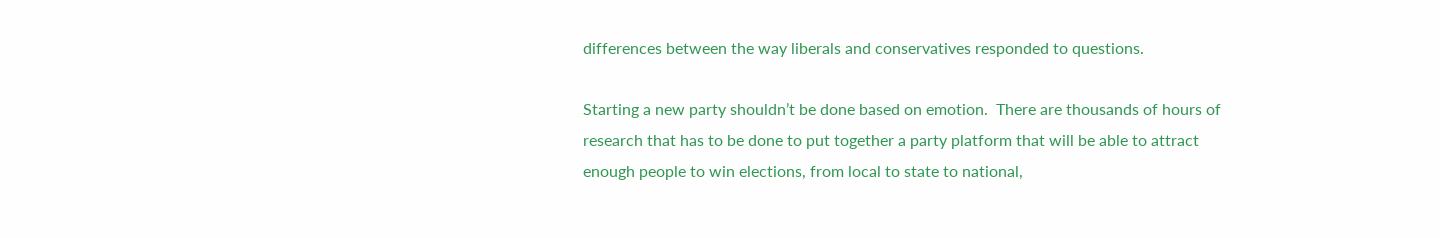differences between the way liberals and conservatives responded to questions.

Starting a new party shouldn’t be done based on emotion.  There are thousands of hours of research that has to be done to put together a party platform that will be able to attract enough people to win elections, from local to state to national,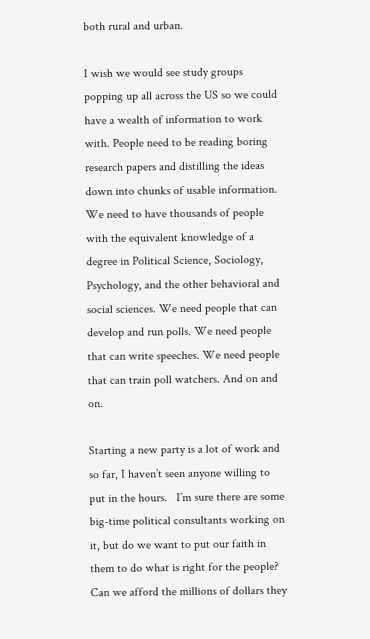both rural and urban.

I wish we would see study groups popping up all across the US so we could have a wealth of information to work with. People need to be reading boring research papers and distilling the ideas down into chunks of usable information.  We need to have thousands of people with the equivalent knowledge of a degree in Political Science, Sociology, Psychology, and the other behavioral and social sciences. We need people that can develop and run polls. We need people that can write speeches. We need people that can train poll watchers. And on and on.

Starting a new party is a lot of work and so far, I haven’t seen anyone willing to put in the hours.   I’m sure there are some big-time political consultants working on it, but do we want to put our faith in them to do what is right for the people? Can we afford the millions of dollars they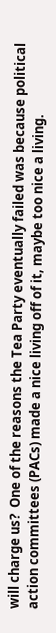will charge us?  One of the reasons the Tea Party eventually failed was because political action committees (PACs) made a nice living off of it, maybe too nice a living.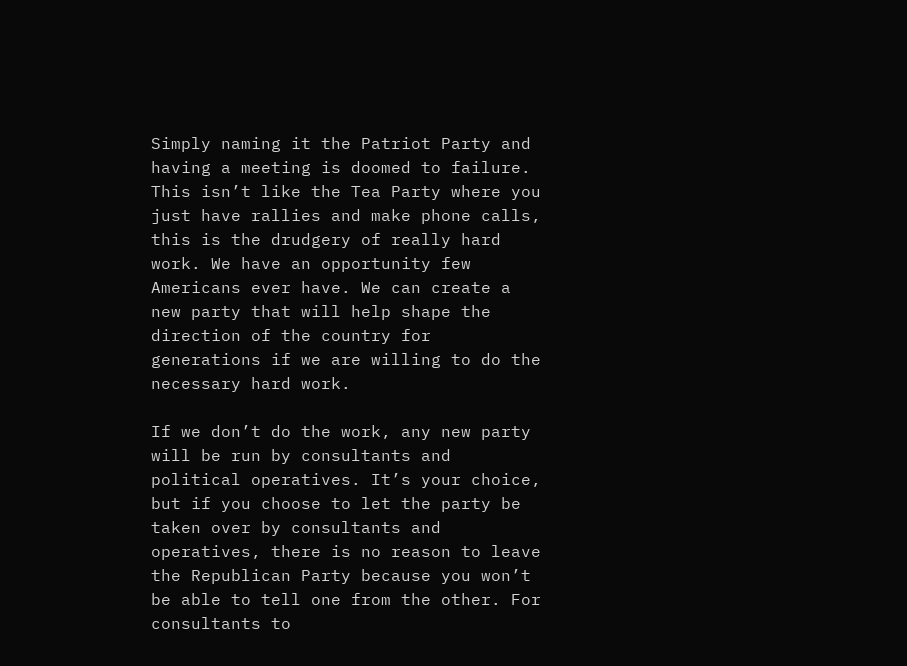Simply naming it the Patriot Party and having a meeting is doomed to failure.  This isn’t like the Tea Party where you just have rallies and make phone calls, this is the drudgery of really hard work. We have an opportunity few Americans ever have. We can create a new party that will help shape the direction of the country for generations if we are willing to do the necessary hard work.

If we don’t do the work, any new party will be run by consultants and political operatives. It’s your choice, but if you choose to let the party be taken over by consultants and operatives, there is no reason to leave the Republican Party because you won’t be able to tell one from the other. For consultants to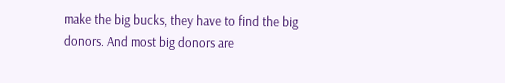make the big bucks, they have to find the big donors. And most big donors are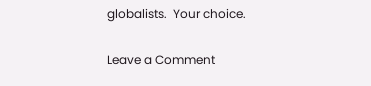globalists.  Your choice.

Leave a Comment